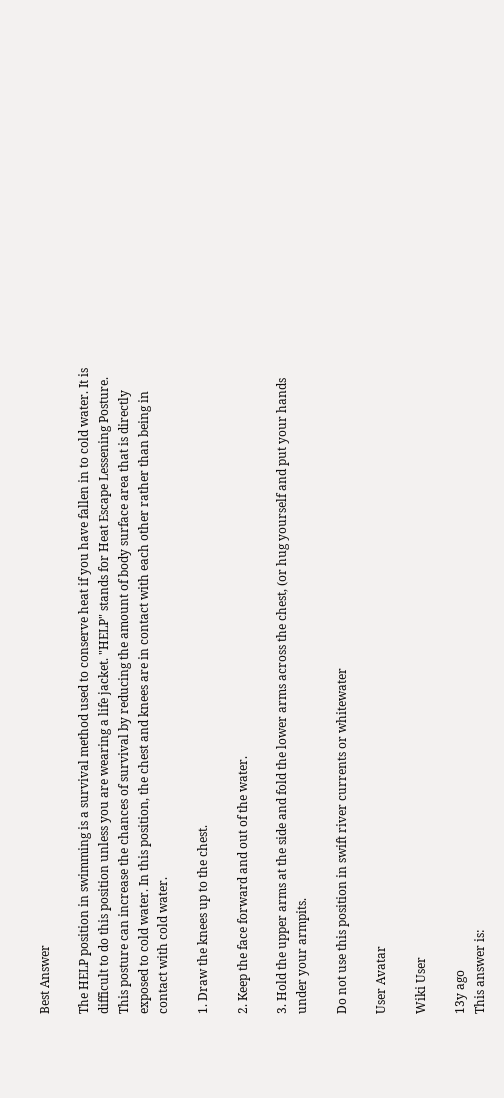Best Answer

The HELP position in swimming is a survival method used to conserve heat if you have fallen in to cold water. It is difficult to do this position unless you are wearing a life jacket. "HELP" stands for Heat Escape Lessening Posture. This posture can increase the chances of survival by reducing the amount of body surface area that is directly exposed to cold water. In this position, the chest and knees are in contact with each other rather than being in contact with cold water.

1. Draw the knees up to the chest.

2. Keep the face forward and out of the water.

3. Hold the upper arms at the side and fold the lower arms across the chest, (or hug yourself and put your hands under your armpits.

Do not use this position in swift river currents or whitewater

User Avatar

Wiki User

13y ago
This answer is: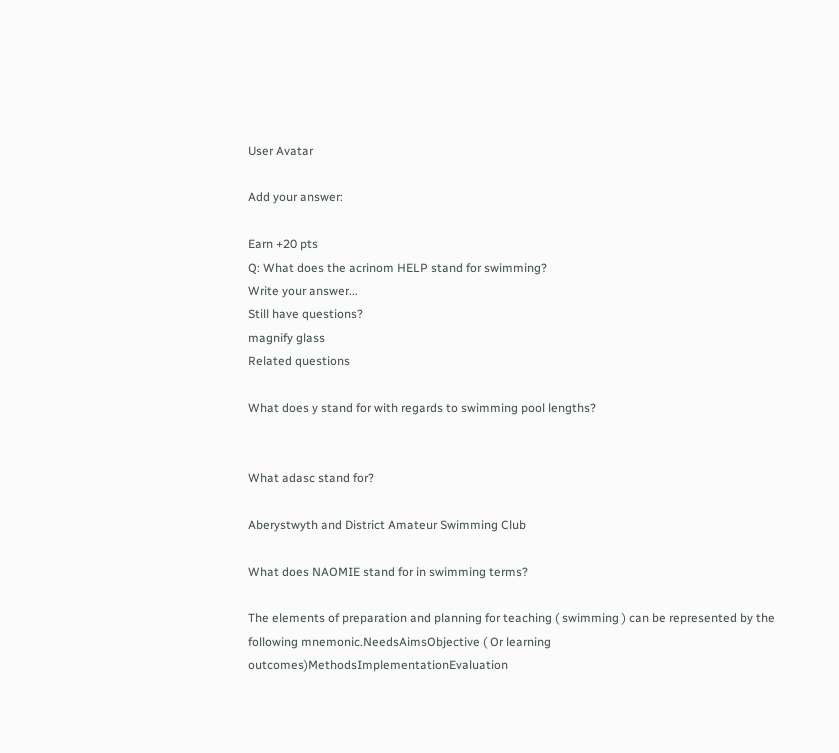User Avatar

Add your answer:

Earn +20 pts
Q: What does the acrinom HELP stand for swimming?
Write your answer...
Still have questions?
magnify glass
Related questions

What does y stand for with regards to swimming pool lengths?


What adasc stand for?

Aberystwyth and District Amateur Swimming Club

What does NAOMIE stand for in swimming terms?

The elements of preparation and planning for teaching ( swimming ) can be represented by the following mnemonic.NeedsAimsObjective ( Or learning outcomes)MethodsImplementationEvaluation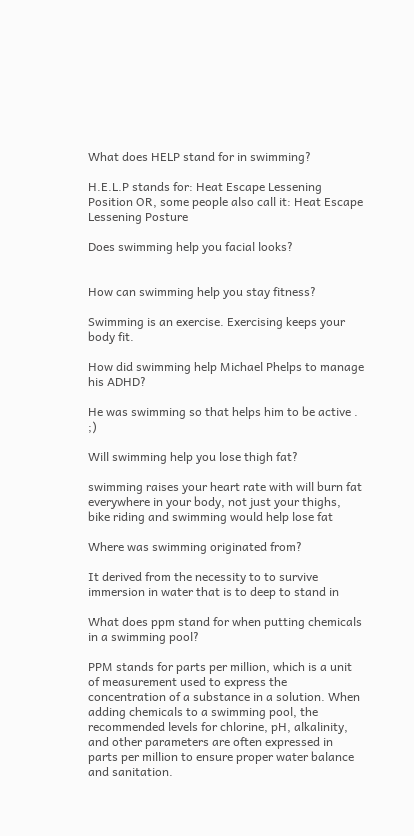What does HELP stand for in swimming?

H.E.L.P stands for: Heat Escape Lessening Position OR, some people also call it: Heat Escape Lessening Posture

Does swimming help you facial looks?


How can swimming help you stay fitness?

Swimming is an exercise. Exercising keeps your body fit.

How did swimming help Michael Phelps to manage his ADHD?

He was swimming so that helps him to be active . ;)

Will swimming help you lose thigh fat?

swimming raises your heart rate with will burn fat everywhere in your body, not just your thighs, bike riding and swimming would help lose fat

Where was swimming originated from?

It derived from the necessity to to survive immersion in water that is to deep to stand in

What does ppm stand for when putting chemicals in a swimming pool?

PPM stands for parts per million, which is a unit of measurement used to express the concentration of a substance in a solution. When adding chemicals to a swimming pool, the recommended levels for chlorine, pH, alkalinity, and other parameters are often expressed in parts per million to ensure proper water balance and sanitation.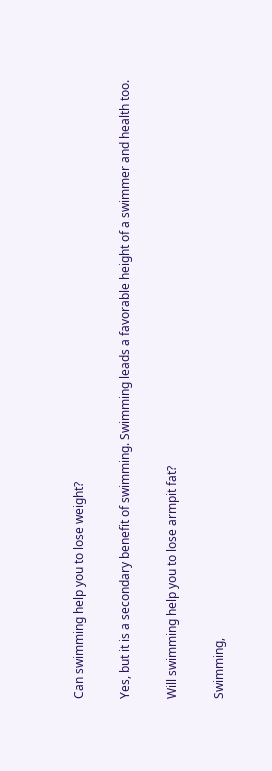Can swimming help you to lose weight?

Yes, but it is a secondary benefit of swimming. Swimming leads a favorable height of a swimmer and health too.

Will swimming help you to lose armpit fat?

Swimming,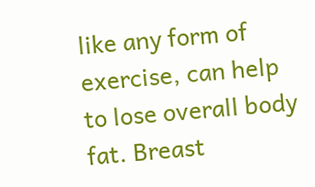like any form of exercise, can help to lose overall body fat. Breast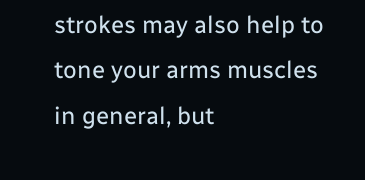strokes may also help to tone your arms muscles in general, but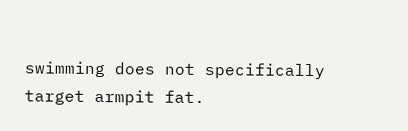swimming does not specifically target armpit fat.